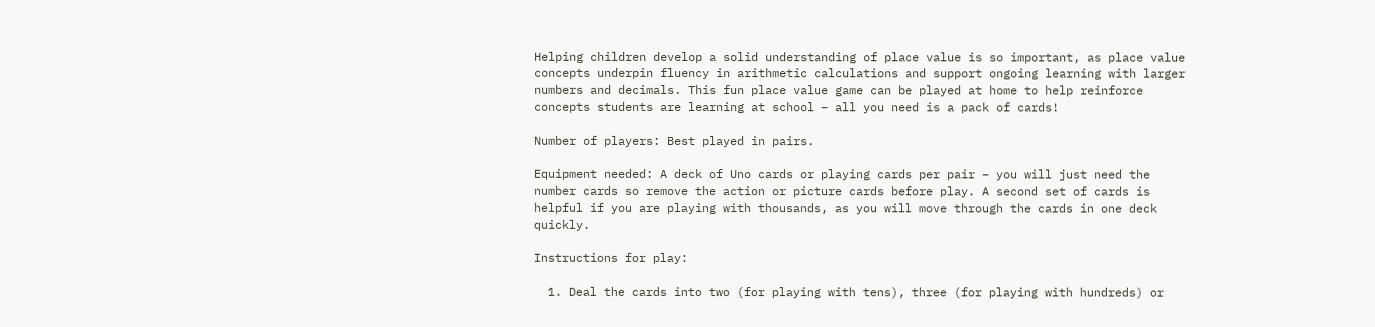Helping children develop a solid understanding of place value is so important, as place value concepts underpin fluency in arithmetic calculations and support ongoing learning with larger numbers and decimals. This fun place value game can be played at home to help reinforce concepts students are learning at school – all you need is a pack of cards!

Number of players: Best played in pairs.

Equipment needed: A deck of Uno cards or playing cards per pair – you will just need the number cards so remove the action or picture cards before play. A second set of cards is helpful if you are playing with thousands, as you will move through the cards in one deck quickly.

Instructions for play:

  1. Deal the cards into two (for playing with tens), three (for playing with hundreds) or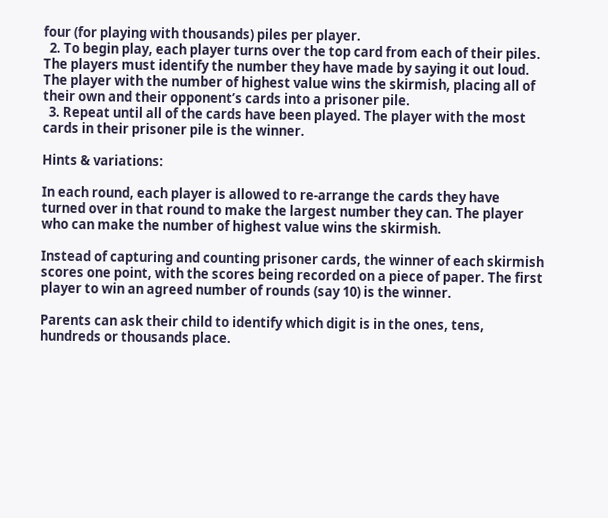four (for playing with thousands) piles per player.
  2. To begin play, each player turns over the top card from each of their piles. The players must identify the number they have made by saying it out loud. The player with the number of highest value wins the skirmish, placing all of their own and their opponent’s cards into a prisoner pile.
  3. Repeat until all of the cards have been played. The player with the most cards in their prisoner pile is the winner.

Hints & variations:

In each round, each player is allowed to re-arrange the cards they have turned over in that round to make the largest number they can. The player who can make the number of highest value wins the skirmish.

Instead of capturing and counting prisoner cards, the winner of each skirmish scores one point, with the scores being recorded on a piece of paper. The first player to win an agreed number of rounds (say 10) is the winner.

Parents can ask their child to identify which digit is in the ones, tens, hundreds or thousands place.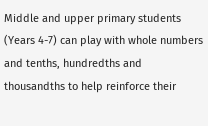Middle and upper primary students (Years 4-7) can play with whole numbers and tenths, hundredths and thousandths to help reinforce their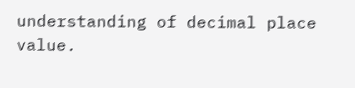understanding of decimal place value.